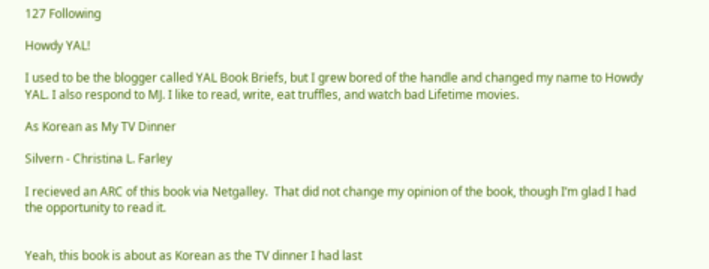127 Following

Howdy YAL!

I used to be the blogger called YAL Book Briefs, but I grew bored of the handle and changed my name to Howdy YAL. I also respond to MJ. I like to read, write, eat truffles, and watch bad Lifetime movies.

As Korean as My TV Dinner

Silvern - Christina L. Farley

I recieved an ARC of this book via Netgalley.  That did not change my opinion of the book, though I’m glad I had the opportunity to read it.


Yeah, this book is about as Korean as the TV dinner I had last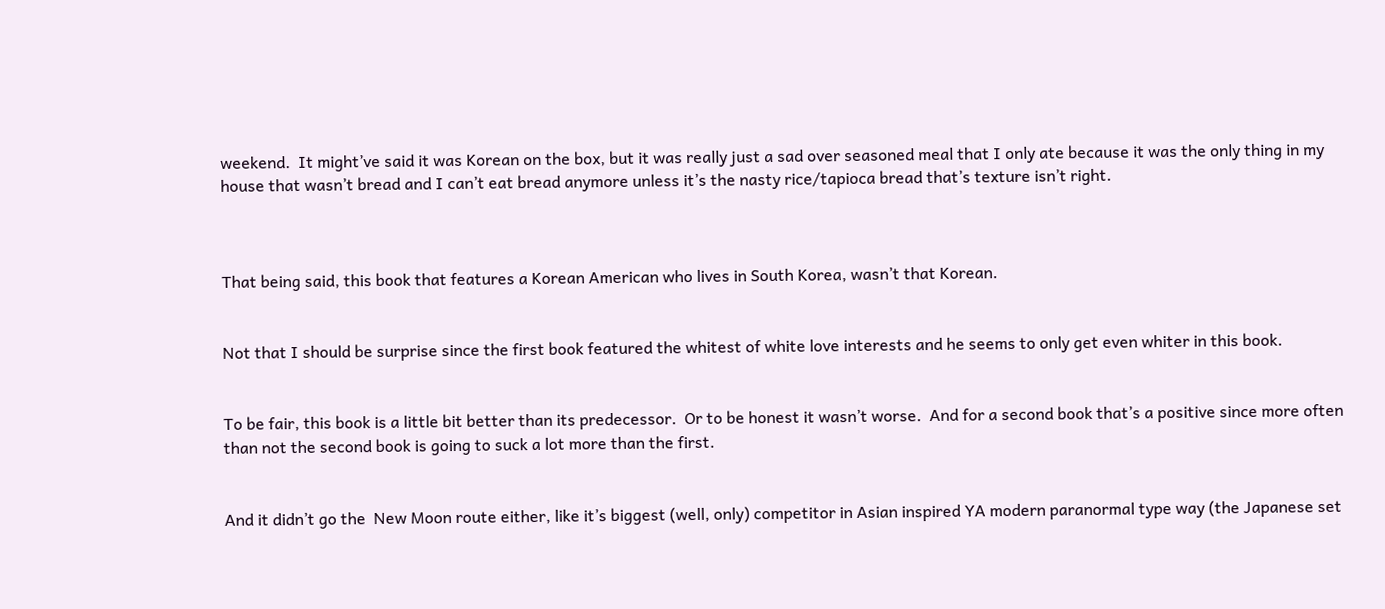weekend.  It might’ve said it was Korean on the box, but it was really just a sad over seasoned meal that I only ate because it was the only thing in my house that wasn’t bread and I can’t eat bread anymore unless it’s the nasty rice/tapioca bread that’s texture isn’t right.



That being said, this book that features a Korean American who lives in South Korea, wasn’t that Korean.


Not that I should be surprise since the first book featured the whitest of white love interests and he seems to only get even whiter in this book.


To be fair, this book is a little bit better than its predecessor.  Or to be honest it wasn’t worse.  And for a second book that’s a positive since more often than not the second book is going to suck a lot more than the first.


And it didn’t go the  New Moon route either, like it’s biggest (well, only) competitor in Asian inspired YA modern paranormal type way (the Japanese set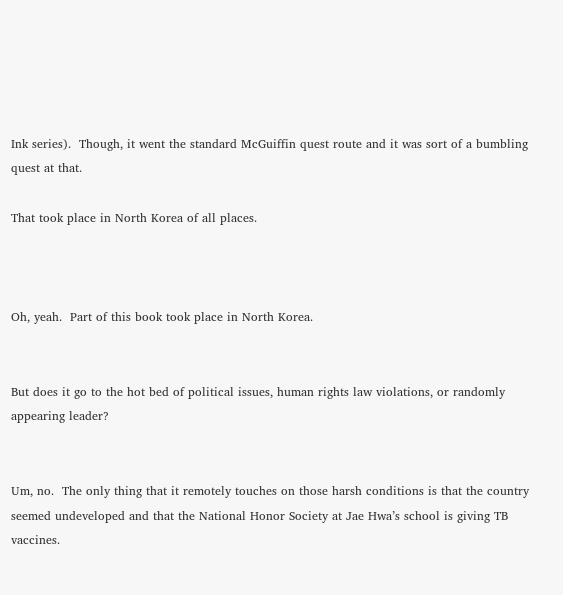Ink series).  Though, it went the standard McGuiffin quest route and it was sort of a bumbling quest at that.

That took place in North Korea of all places.



Oh, yeah.  Part of this book took place in North Korea.


But does it go to the hot bed of political issues, human rights law violations, or randomly appearing leader?


Um, no.  The only thing that it remotely touches on those harsh conditions is that the country seemed undeveloped and that the National Honor Society at Jae Hwa’s school is giving TB vaccines.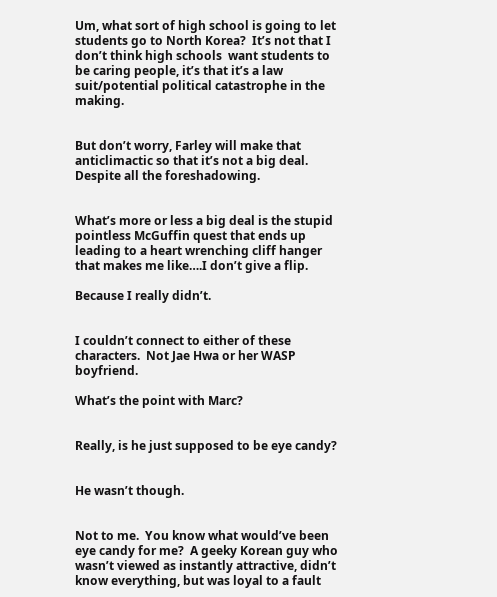Um, what sort of high school is going to let students go to North Korea?  It’s not that I don’t think high schools  want students to be caring people, it’s that it’s a law suit/potential political catastrophe in the making.


But don’t worry, Farley will make that anticlimactic so that it’s not a big deal. Despite all the foreshadowing.


What’s more or less a big deal is the stupid pointless McGuffin quest that ends up leading to a heart wrenching cliff hanger that makes me like….I don’t give a flip.

Because I really didn’t.


I couldn’t connect to either of these characters.  Not Jae Hwa or her WASP boyfriend.

What’s the point with Marc?


Really, is he just supposed to be eye candy?


He wasn’t though.


Not to me.  You know what would’ve been eye candy for me?  A geeky Korean guy who wasn’t viewed as instantly attractive, didn’t know everything, but was loyal to a fault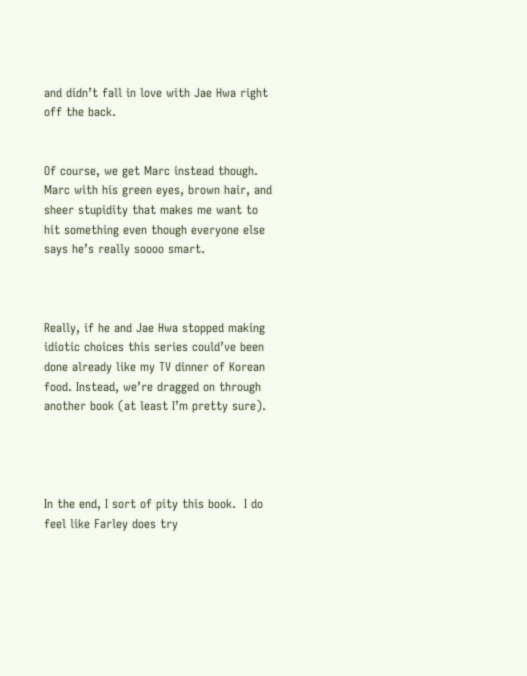and didn’t fall in love with Jae Hwa right off the back.


Of course, we get Marc instead though.  Marc with his green eyes, brown hair, and sheer stupidity that makes me want to hit something even though everyone else says he’s really soooo smart.



Really, if he and Jae Hwa stopped making idiotic choices this series could’ve been done already like my TV dinner of Korean food. Instead, we’re dragged on through another book (at least I’m pretty sure).




In the end, I sort of pity this book.  I do feel like Farley does try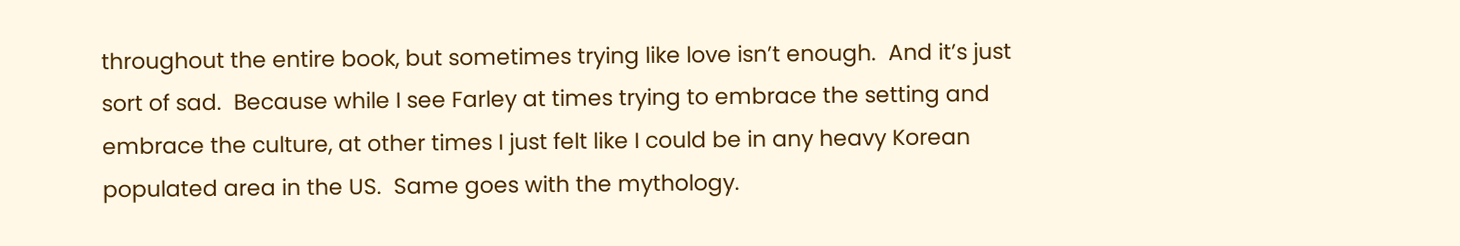throughout the entire book, but sometimes trying like love isn’t enough.  And it’s just sort of sad.  Because while I see Farley at times trying to embrace the setting and embrace the culture, at other times I just felt like I could be in any heavy Korean populated area in the US.  Same goes with the mythology.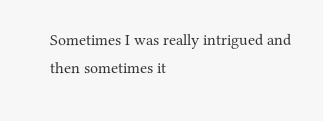Sometimes I was really intrigued and then sometimes it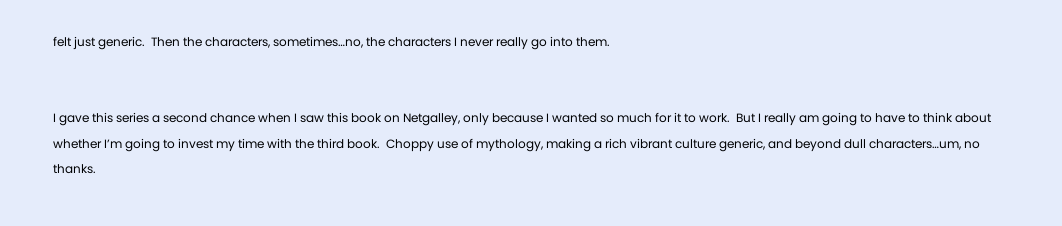felt just generic.  Then the characters, sometimes…no, the characters I never really go into them.


I gave this series a second chance when I saw this book on Netgalley, only because I wanted so much for it to work.  But I really am going to have to think about whether I’m going to invest my time with the third book.  Choppy use of mythology, making a rich vibrant culture generic, and beyond dull characters…um, no thanks.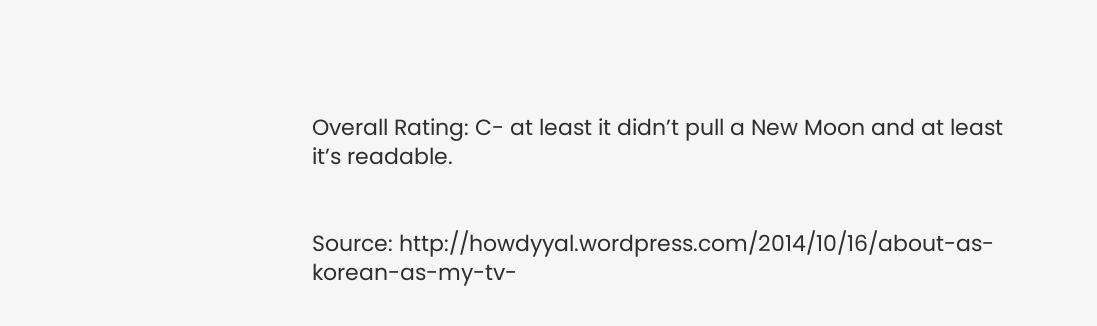Overall Rating: C- at least it didn’t pull a New Moon and at least it’s readable.


Source: http://howdyyal.wordpress.com/2014/10/16/about-as-korean-as-my-tv-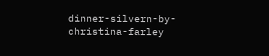dinner-silvern-by-christina-farley